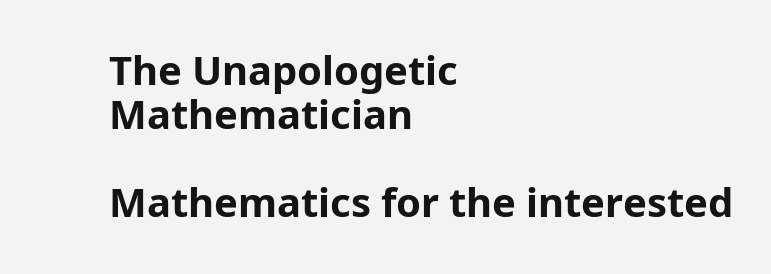The Unapologetic Mathematician

Mathematics for the interested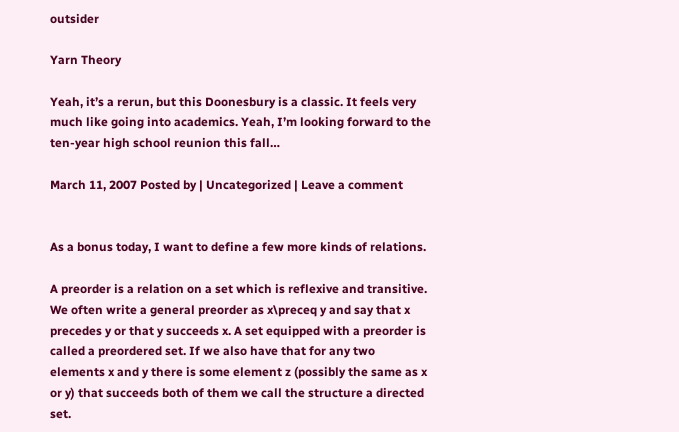outsider

Yarn Theory

Yeah, it’s a rerun, but this Doonesbury is a classic. It feels very much like going into academics. Yeah, I’m looking forward to the ten-year high school reunion this fall…

March 11, 2007 Posted by | Uncategorized | Leave a comment


As a bonus today, I want to define a few more kinds of relations.

A preorder is a relation on a set which is reflexive and transitive. We often write a general preorder as x\preceq y and say that x precedes y or that y succeeds x. A set equipped with a preorder is called a preordered set. If we also have that for any two elements x and y there is some element z (possibly the same as x or y) that succeeds both of them we call the structure a directed set.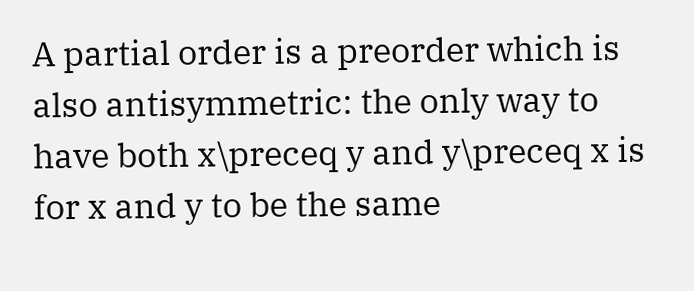A partial order is a preorder which is also antisymmetric: the only way to have both x\preceq y and y\preceq x is for x and y to be the same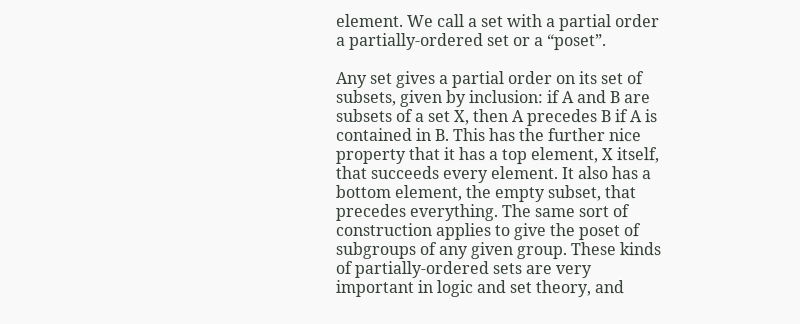element. We call a set with a partial order a partially-ordered set or a “poset”.

Any set gives a partial order on its set of subsets, given by inclusion: if A and B are subsets of a set X, then A precedes B if A is contained in B. This has the further nice property that it has a top element, X itself, that succeeds every element. It also has a bottom element, the empty subset, that precedes everything. The same sort of construction applies to give the poset of subgroups of any given group. These kinds of partially-ordered sets are very important in logic and set theory, and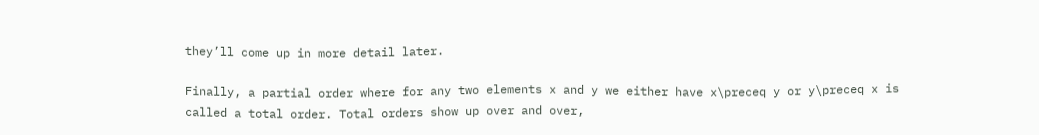they’ll come up in more detail later.

Finally, a partial order where for any two elements x and y we either have x\preceq y or y\preceq x is called a total order. Total orders show up over and over,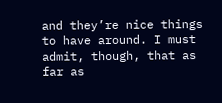and they’re nice things to have around. I must admit, though, that as far as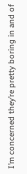I’m concerned they’re pretty boring in and of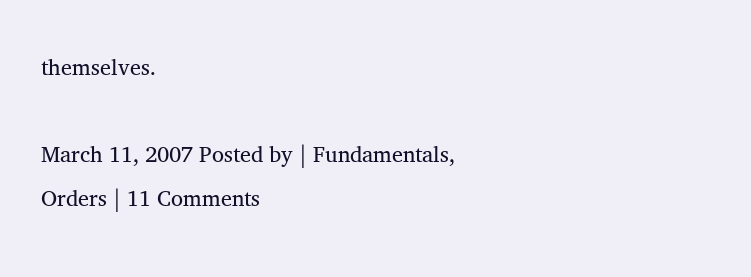themselves.

March 11, 2007 Posted by | Fundamentals, Orders | 11 Comments